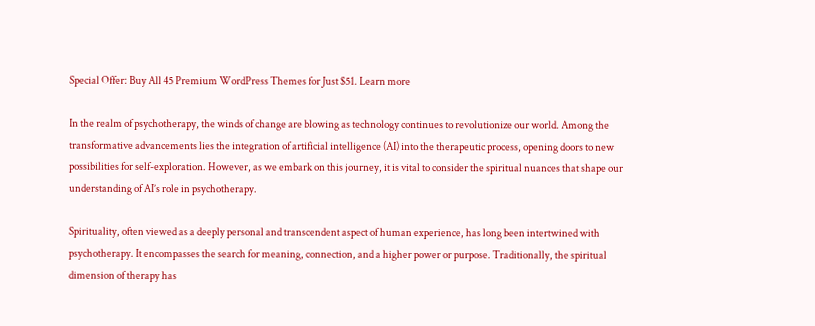Special Offer: Buy All 45 Premium WordPress Themes for Just $51. Learn more

In the realm of psychotherapy, the winds of change are blowing as technology continues to revolutionize our world. Among the transformative advancements lies the integration of artificial intelligence (AI) into the therapeutic process, opening doors to new possibilities for self-exploration. However, as we embark on this journey, it is vital to consider the spiritual nuances that shape our understanding of AI’s role in psychotherapy.

Spirituality, often viewed as a deeply personal and transcendent aspect of human experience, has long been intertwined with psychotherapy. It encompasses the search for meaning, connection, and a higher power or purpose. Traditionally, the spiritual dimension of therapy has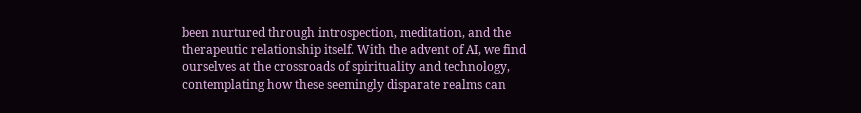been nurtured through introspection, meditation, and the therapeutic relationship itself. With the advent of AI, we find ourselves at the crossroads of spirituality and technology, contemplating how these seemingly disparate realms can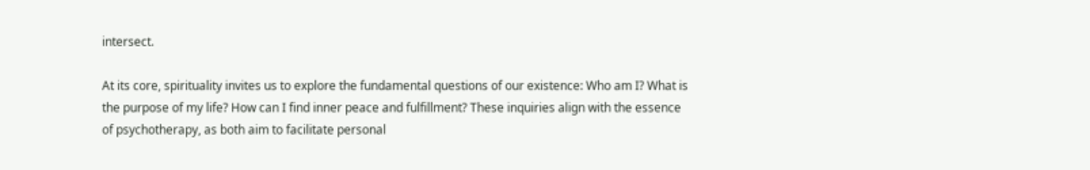intersect.

At its core, spirituality invites us to explore the fundamental questions of our existence: Who am I? What is the purpose of my life? How can I find inner peace and fulfillment? These inquiries align with the essence of psychotherapy, as both aim to facilitate personal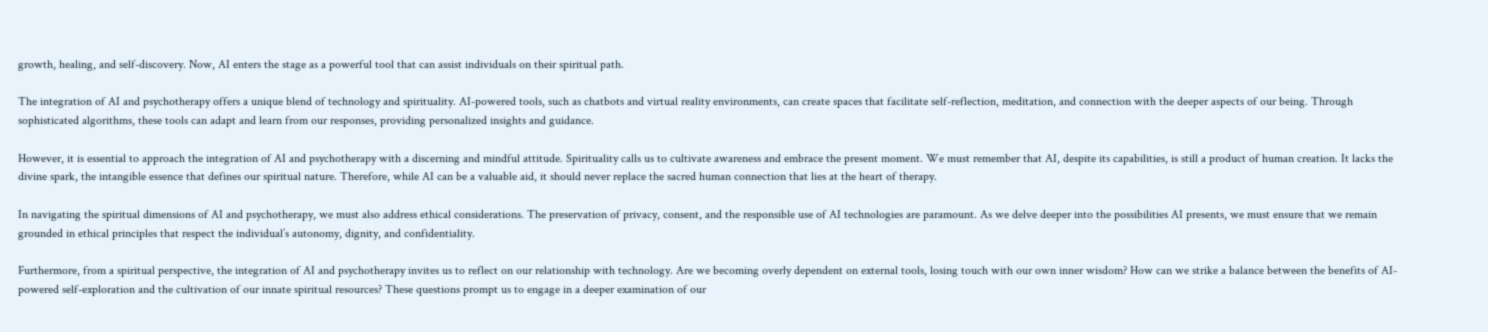growth, healing, and self-discovery. Now, AI enters the stage as a powerful tool that can assist individuals on their spiritual path.

The integration of AI and psychotherapy offers a unique blend of technology and spirituality. AI-powered tools, such as chatbots and virtual reality environments, can create spaces that facilitate self-reflection, meditation, and connection with the deeper aspects of our being. Through sophisticated algorithms, these tools can adapt and learn from our responses, providing personalized insights and guidance.

However, it is essential to approach the integration of AI and psychotherapy with a discerning and mindful attitude. Spirituality calls us to cultivate awareness and embrace the present moment. We must remember that AI, despite its capabilities, is still a product of human creation. It lacks the divine spark, the intangible essence that defines our spiritual nature. Therefore, while AI can be a valuable aid, it should never replace the sacred human connection that lies at the heart of therapy.

In navigating the spiritual dimensions of AI and psychotherapy, we must also address ethical considerations. The preservation of privacy, consent, and the responsible use of AI technologies are paramount. As we delve deeper into the possibilities AI presents, we must ensure that we remain grounded in ethical principles that respect the individual’s autonomy, dignity, and confidentiality.

Furthermore, from a spiritual perspective, the integration of AI and psychotherapy invites us to reflect on our relationship with technology. Are we becoming overly dependent on external tools, losing touch with our own inner wisdom? How can we strike a balance between the benefits of AI-powered self-exploration and the cultivation of our innate spiritual resources? These questions prompt us to engage in a deeper examination of our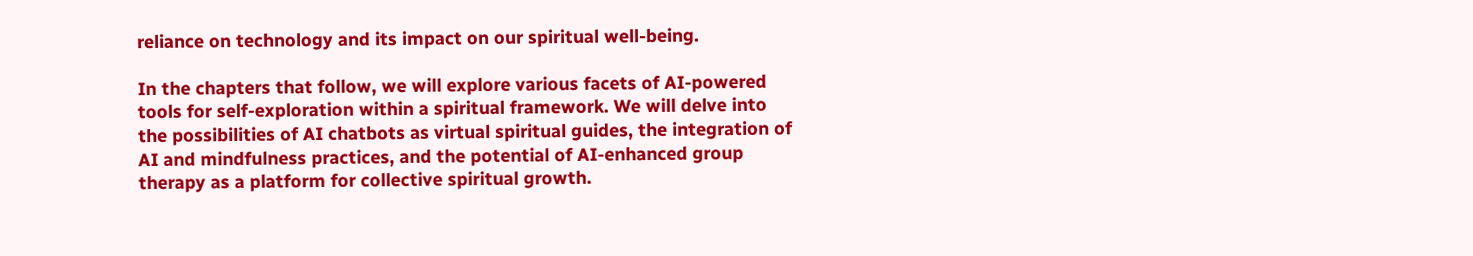reliance on technology and its impact on our spiritual well-being.

In the chapters that follow, we will explore various facets of AI-powered tools for self-exploration within a spiritual framework. We will delve into the possibilities of AI chatbots as virtual spiritual guides, the integration of AI and mindfulness practices, and the potential of AI-enhanced group therapy as a platform for collective spiritual growth.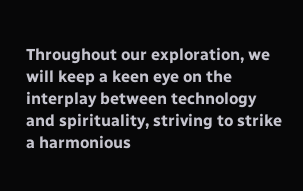Throughout our exploration, we will keep a keen eye on the interplay between technology and spirituality, striving to strike a harmonious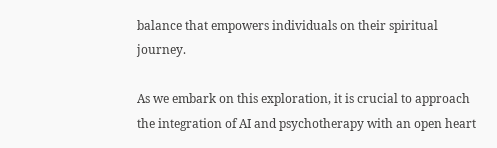balance that empowers individuals on their spiritual journey.

As we embark on this exploration, it is crucial to approach the integration of AI and psychotherapy with an open heart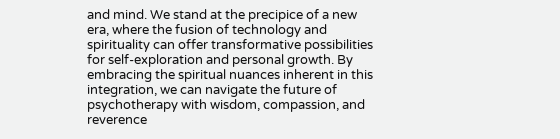and mind. We stand at the precipice of a new era, where the fusion of technology and spirituality can offer transformative possibilities for self-exploration and personal growth. By embracing the spiritual nuances inherent in this integration, we can navigate the future of psychotherapy with wisdom, compassion, and reverence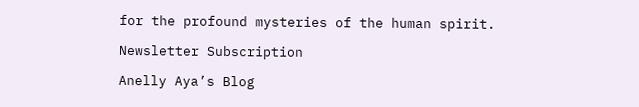for the profound mysteries of the human spirit.

Newsletter Subscription

Anelly Aya’s Blog